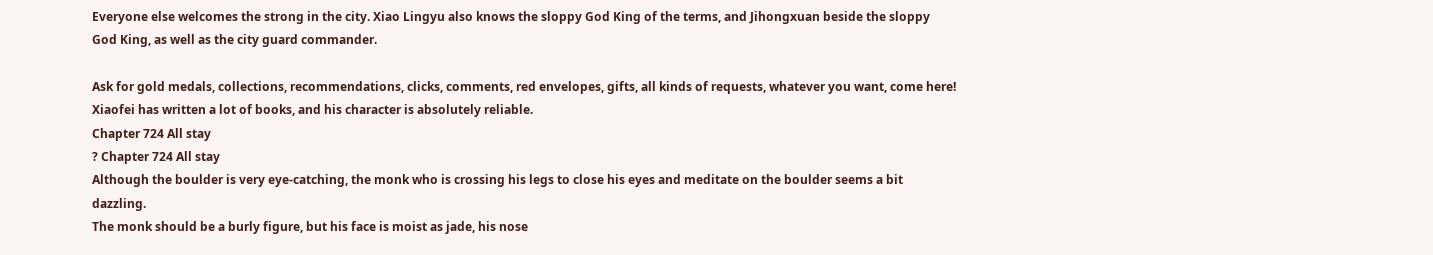Everyone else welcomes the strong in the city. Xiao Lingyu also knows the sloppy God King of the terms, and Jihongxuan beside the sloppy God King, as well as the city guard commander.

Ask for gold medals, collections, recommendations, clicks, comments, red envelopes, gifts, all kinds of requests, whatever you want, come here!
Xiaofei has written a lot of books, and his character is absolutely reliable.
Chapter 724 All stay
? Chapter 724 All stay
Although the boulder is very eye-catching, the monk who is crossing his legs to close his eyes and meditate on the boulder seems a bit dazzling.
The monk should be a burly figure, but his face is moist as jade, his nose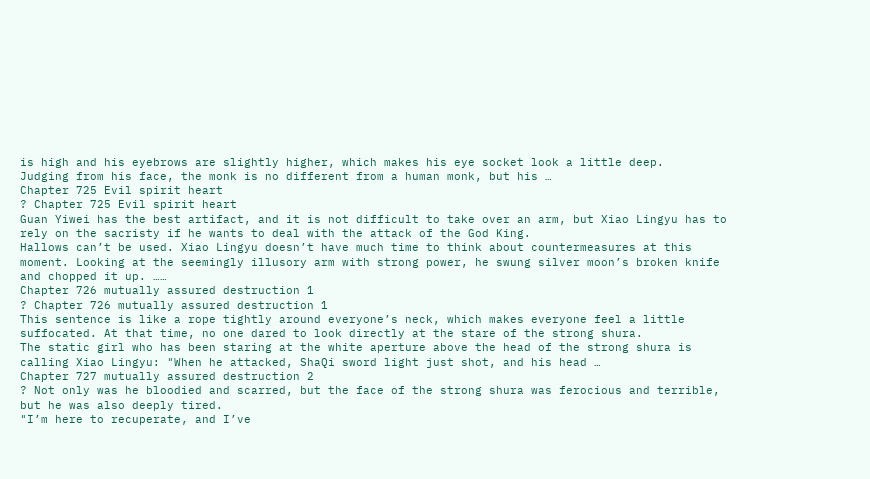is high and his eyebrows are slightly higher, which makes his eye socket look a little deep.
Judging from his face, the monk is no different from a human monk, but his …
Chapter 725 Evil spirit heart
? Chapter 725 Evil spirit heart
Guan Yiwei has the best artifact, and it is not difficult to take over an arm, but Xiao Lingyu has to rely on the sacristy if he wants to deal with the attack of the God King.
Hallows can’t be used. Xiao Lingyu doesn’t have much time to think about countermeasures at this moment. Looking at the seemingly illusory arm with strong power, he swung silver moon’s broken knife and chopped it up. ……
Chapter 726 mutually assured destruction 1
? Chapter 726 mutually assured destruction 1
This sentence is like a rope tightly around everyone’s neck, which makes everyone feel a little suffocated. At that time, no one dared to look directly at the stare of the strong shura.
The static girl who has been staring at the white aperture above the head of the strong shura is calling Xiao Lingyu: "When he attacked, ShaQi sword light just shot, and his head …
Chapter 727 mutually assured destruction 2
? Not only was he bloodied and scarred, but the face of the strong shura was ferocious and terrible, but he was also deeply tired.
"I’m here to recuperate, and I’ve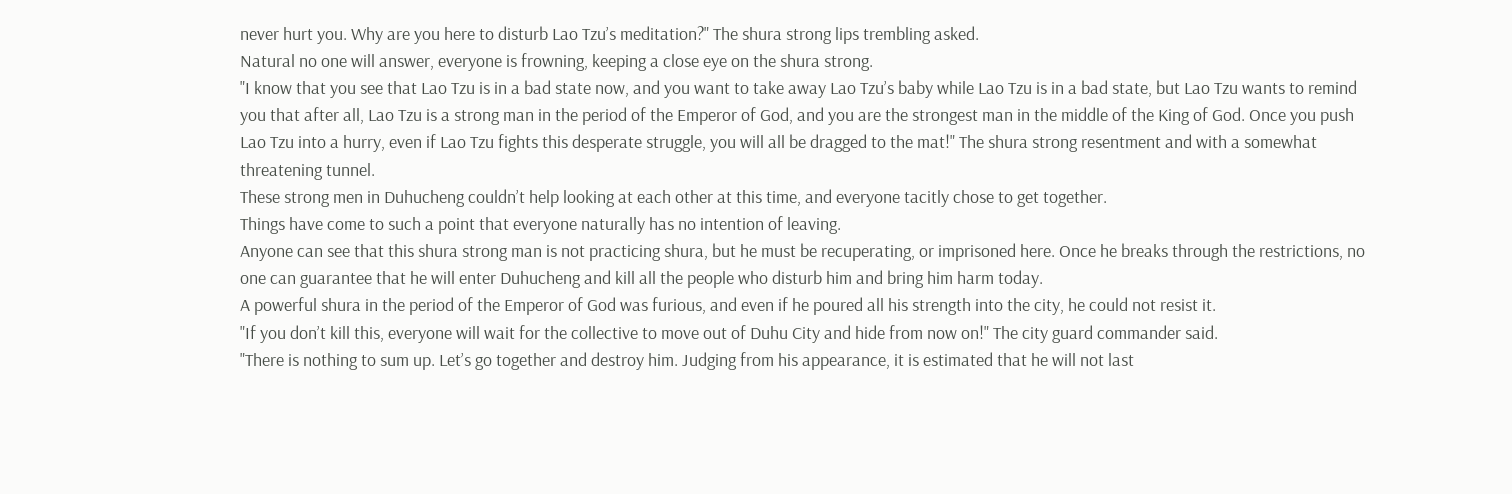never hurt you. Why are you here to disturb Lao Tzu’s meditation?" The shura strong lips trembling asked.
Natural no one will answer, everyone is frowning, keeping a close eye on the shura strong.
"I know that you see that Lao Tzu is in a bad state now, and you want to take away Lao Tzu’s baby while Lao Tzu is in a bad state, but Lao Tzu wants to remind you that after all, Lao Tzu is a strong man in the period of the Emperor of God, and you are the strongest man in the middle of the King of God. Once you push Lao Tzu into a hurry, even if Lao Tzu fights this desperate struggle, you will all be dragged to the mat!" The shura strong resentment and with a somewhat threatening tunnel.
These strong men in Duhucheng couldn’t help looking at each other at this time, and everyone tacitly chose to get together.
Things have come to such a point that everyone naturally has no intention of leaving.
Anyone can see that this shura strong man is not practicing shura, but he must be recuperating, or imprisoned here. Once he breaks through the restrictions, no one can guarantee that he will enter Duhucheng and kill all the people who disturb him and bring him harm today.
A powerful shura in the period of the Emperor of God was furious, and even if he poured all his strength into the city, he could not resist it.
"If you don’t kill this, everyone will wait for the collective to move out of Duhu City and hide from now on!" The city guard commander said.
"There is nothing to sum up. Let’s go together and destroy him. Judging from his appearance, it is estimated that he will not last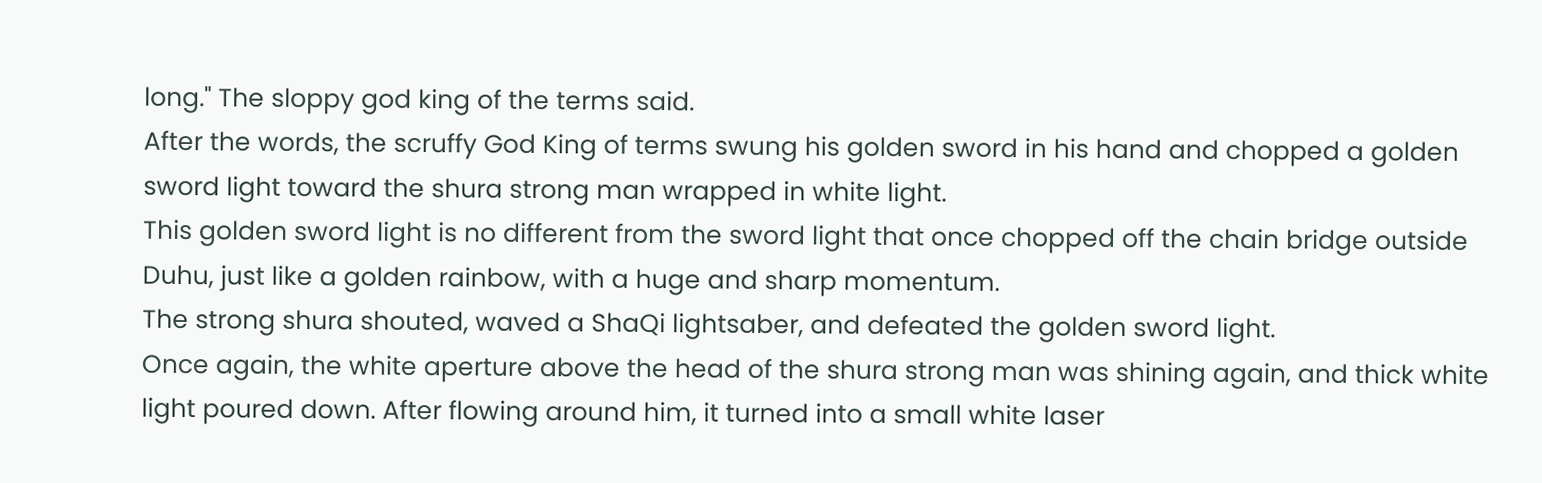long." The sloppy god king of the terms said.
After the words, the scruffy God King of terms swung his golden sword in his hand and chopped a golden sword light toward the shura strong man wrapped in white light.
This golden sword light is no different from the sword light that once chopped off the chain bridge outside Duhu, just like a golden rainbow, with a huge and sharp momentum.
The strong shura shouted, waved a ShaQi lightsaber, and defeated the golden sword light.
Once again, the white aperture above the head of the shura strong man was shining again, and thick white light poured down. After flowing around him, it turned into a small white laser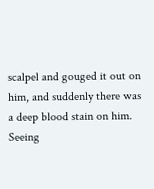scalpel and gouged it out on him, and suddenly there was a deep blood stain on him.
Seeing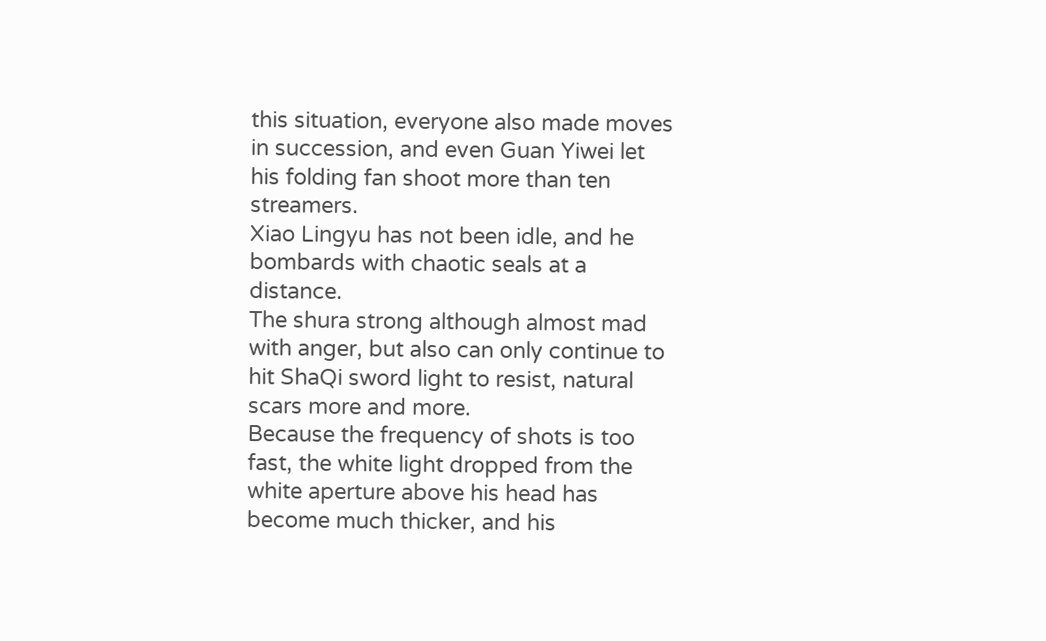this situation, everyone also made moves in succession, and even Guan Yiwei let his folding fan shoot more than ten streamers.
Xiao Lingyu has not been idle, and he bombards with chaotic seals at a distance.
The shura strong although almost mad with anger, but also can only continue to hit ShaQi sword light to resist, natural scars more and more.
Because the frequency of shots is too fast, the white light dropped from the white aperture above his head has become much thicker, and his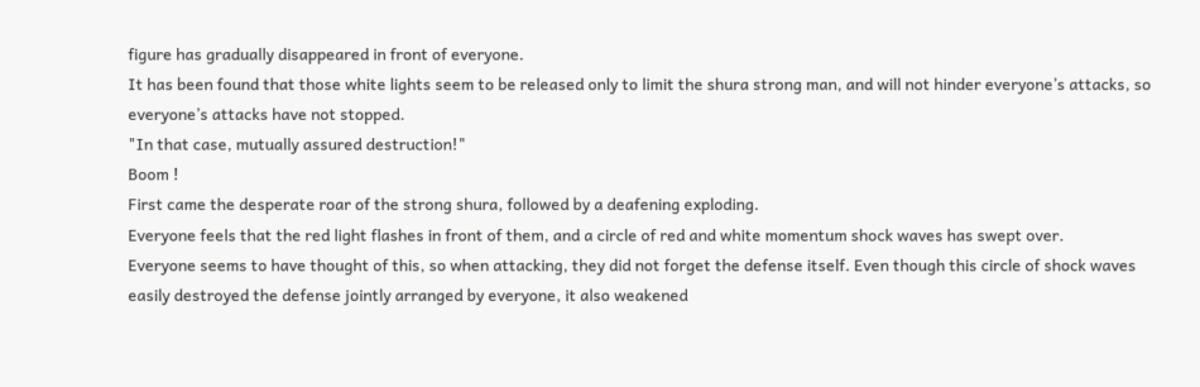figure has gradually disappeared in front of everyone.
It has been found that those white lights seem to be released only to limit the shura strong man, and will not hinder everyone’s attacks, so everyone’s attacks have not stopped.
"In that case, mutually assured destruction!"
Boom !
First came the desperate roar of the strong shura, followed by a deafening exploding.
Everyone feels that the red light flashes in front of them, and a circle of red and white momentum shock waves has swept over.
Everyone seems to have thought of this, so when attacking, they did not forget the defense itself. Even though this circle of shock waves easily destroyed the defense jointly arranged by everyone, it also weakened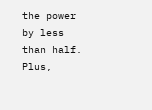the power by less than half. Plus,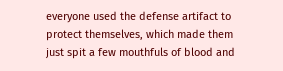everyone used the defense artifact to protect themselves, which made them just spit a few mouthfuls of blood and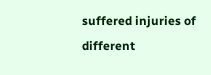suffered injuries of different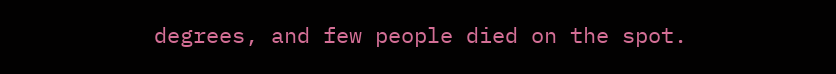degrees, and few people died on the spot.